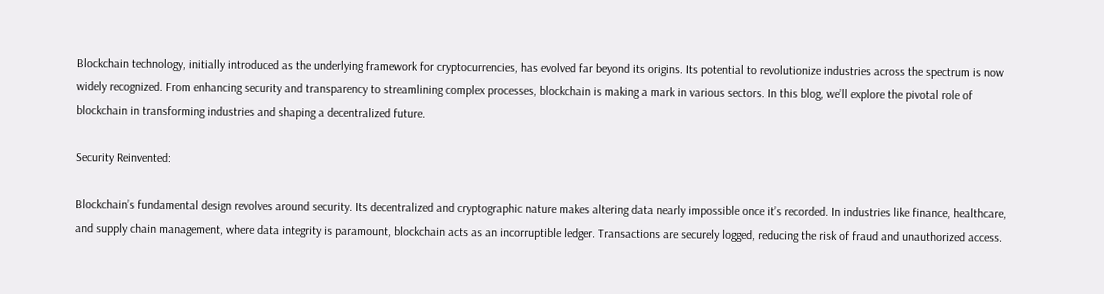Blockchain technology, initially introduced as the underlying framework for cryptocurrencies, has evolved far beyond its origins. Its potential to revolutionize industries across the spectrum is now widely recognized. From enhancing security and transparency to streamlining complex processes, blockchain is making a mark in various sectors. In this blog, we’ll explore the pivotal role of blockchain in transforming industries and shaping a decentralized future.

Security Reinvented:

Blockchain’s fundamental design revolves around security. Its decentralized and cryptographic nature makes altering data nearly impossible once it’s recorded. In industries like finance, healthcare, and supply chain management, where data integrity is paramount, blockchain acts as an incorruptible ledger. Transactions are securely logged, reducing the risk of fraud and unauthorized access.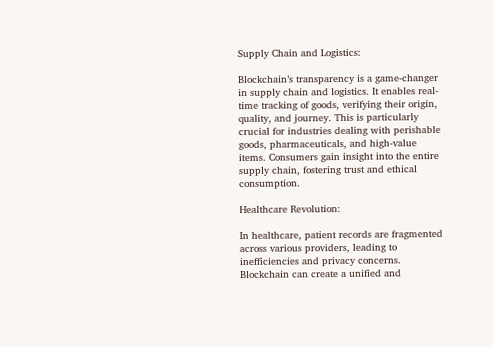Supply Chain and Logistics:

Blockchain’s transparency is a game-changer in supply chain and logistics. It enables real-time tracking of goods, verifying their origin, quality, and journey. This is particularly crucial for industries dealing with perishable goods, pharmaceuticals, and high-value items. Consumers gain insight into the entire supply chain, fostering trust and ethical consumption.

Healthcare Revolution:

In healthcare, patient records are fragmented across various providers, leading to inefficiencies and privacy concerns. Blockchain can create a unified and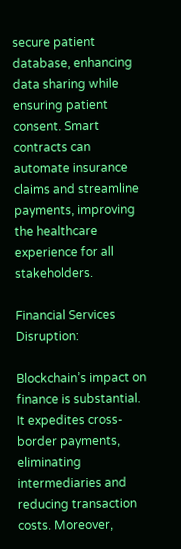secure patient database, enhancing data sharing while ensuring patient consent. Smart contracts can automate insurance claims and streamline payments, improving the healthcare experience for all stakeholders.

Financial Services Disruption:

Blockchain’s impact on finance is substantial. It expedites cross-border payments, eliminating intermediaries and reducing transaction costs. Moreover,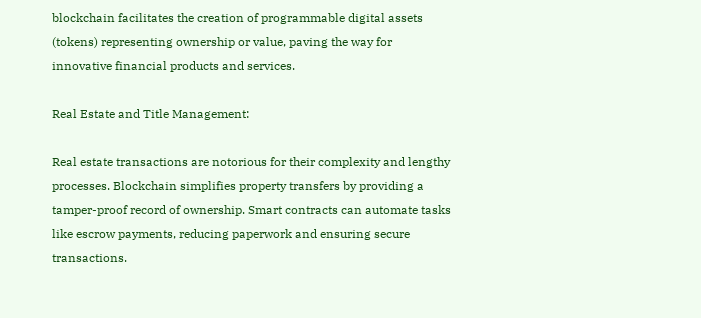blockchain facilitates the creation of programmable digital assets (tokens) representing ownership or value, paving the way for innovative financial products and services.

Real Estate and Title Management:

Real estate transactions are notorious for their complexity and lengthy processes. Blockchain simplifies property transfers by providing a tamper-proof record of ownership. Smart contracts can automate tasks like escrow payments, reducing paperwork and ensuring secure transactions.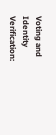Voting and Identity Verification: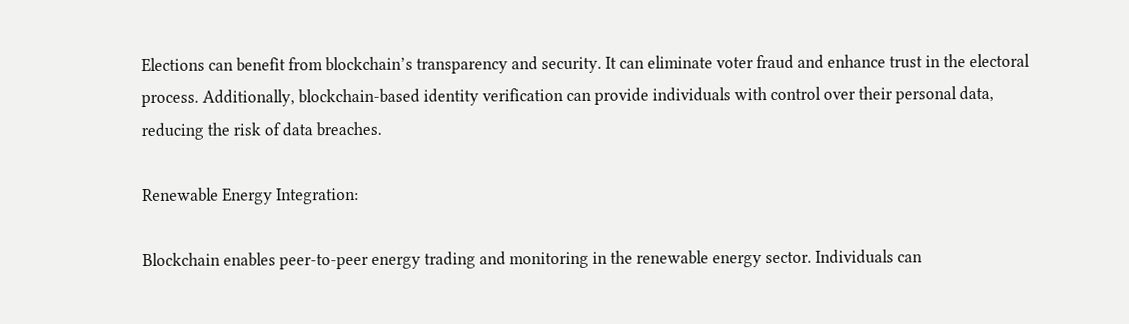Elections can benefit from blockchain’s transparency and security. It can eliminate voter fraud and enhance trust in the electoral process. Additionally, blockchain-based identity verification can provide individuals with control over their personal data, reducing the risk of data breaches.

Renewable Energy Integration:

Blockchain enables peer-to-peer energy trading and monitoring in the renewable energy sector. Individuals can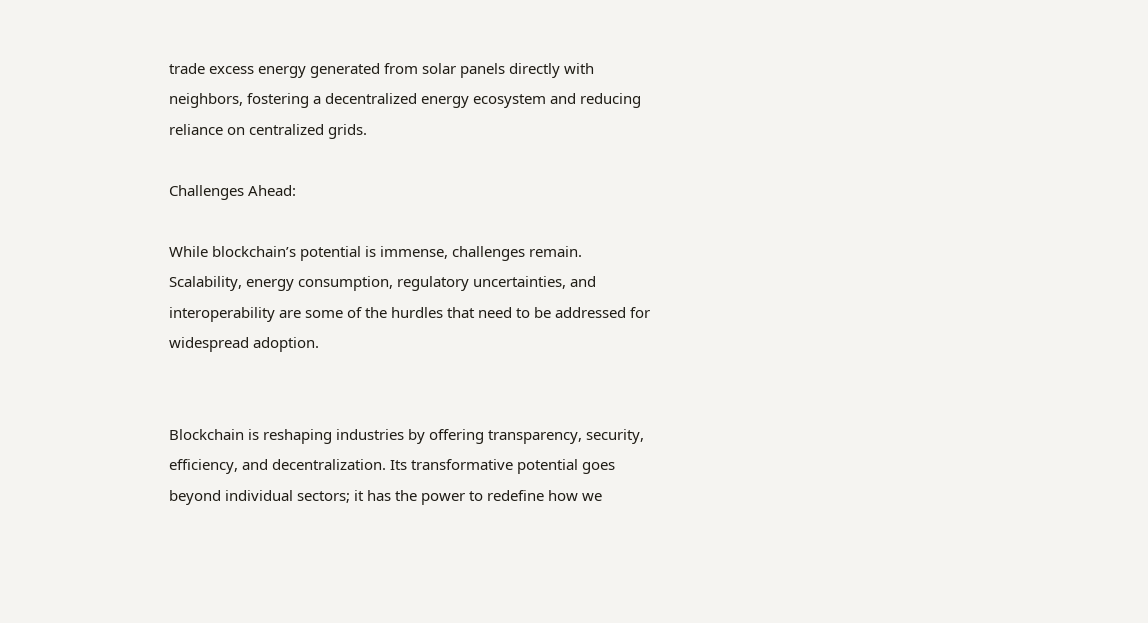trade excess energy generated from solar panels directly with neighbors, fostering a decentralized energy ecosystem and reducing reliance on centralized grids.

Challenges Ahead:

While blockchain’s potential is immense, challenges remain. Scalability, energy consumption, regulatory uncertainties, and interoperability are some of the hurdles that need to be addressed for widespread adoption.


Blockchain is reshaping industries by offering transparency, security, efficiency, and decentralization. Its transformative potential goes beyond individual sectors; it has the power to redefine how we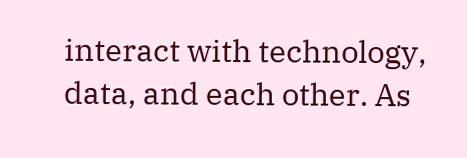interact with technology, data, and each other. As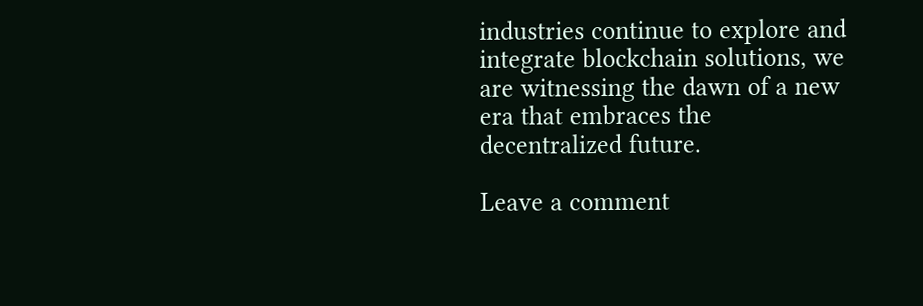industries continue to explore and integrate blockchain solutions, we are witnessing the dawn of a new era that embraces the decentralized future.

Leave a comment